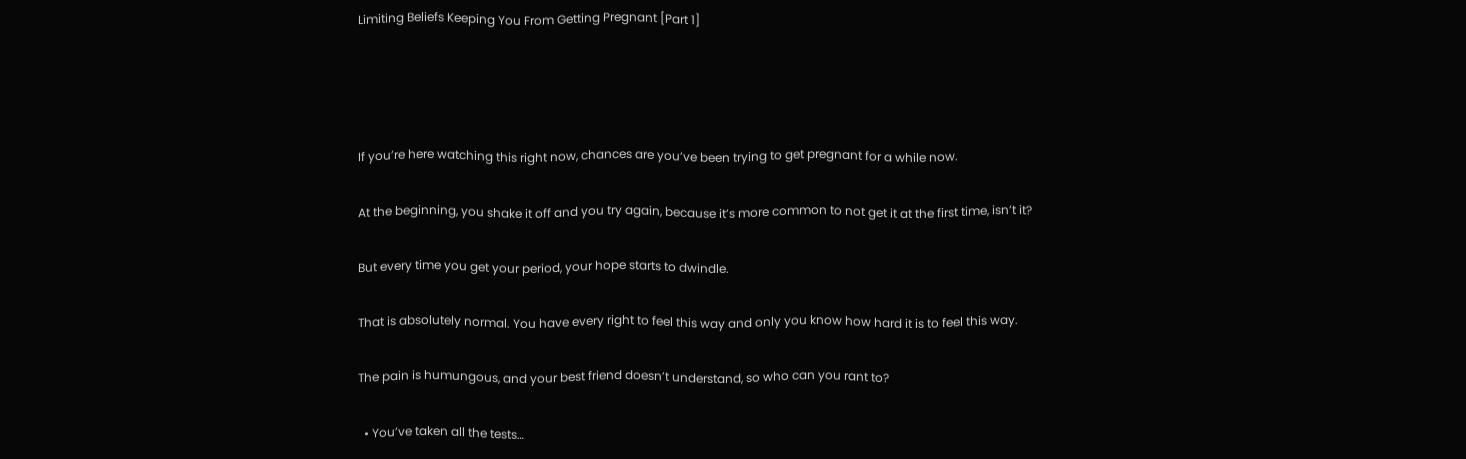Limiting Beliefs Keeping You From Getting Pregnant [Part 1]




If you’re here watching this right now, chances are you’ve been trying to get pregnant for a while now.

At the beginning, you shake it off and you try again, because it’s more common to not get it at the first time, isn’t it?

But every time you get your period, your hope starts to dwindle.

That is absolutely normal. You have every right to feel this way and only you know how hard it is to feel this way.

The pain is humungous, and your best friend doesn’t understand, so who can you rant to?

  • You’ve taken all the tests…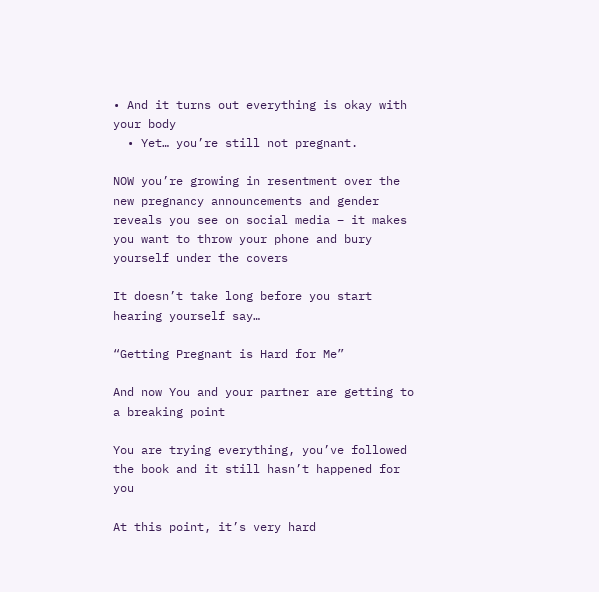• And it turns out everything is okay with your body
  • Yet… you’re still not pregnant.

NOW you’re growing in resentment over the new pregnancy announcements and gender reveals you see on social media – it makes you want to throw your phone and bury yourself under the covers

It doesn’t take long before you start hearing yourself say…

“Getting Pregnant is Hard for Me”

And now You and your partner are getting to a breaking point

You are trying everything, you’ve followed the book and it still hasn’t happened for you

At this point, it’s very hard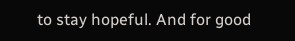to stay hopeful. And for good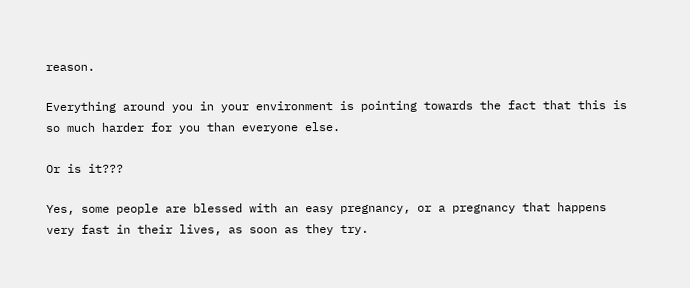reason.

Everything around you in your environment is pointing towards the fact that this is so much harder for you than everyone else.

Or is it???

Yes, some people are blessed with an easy pregnancy, or a pregnancy that happens very fast in their lives, as soon as they try.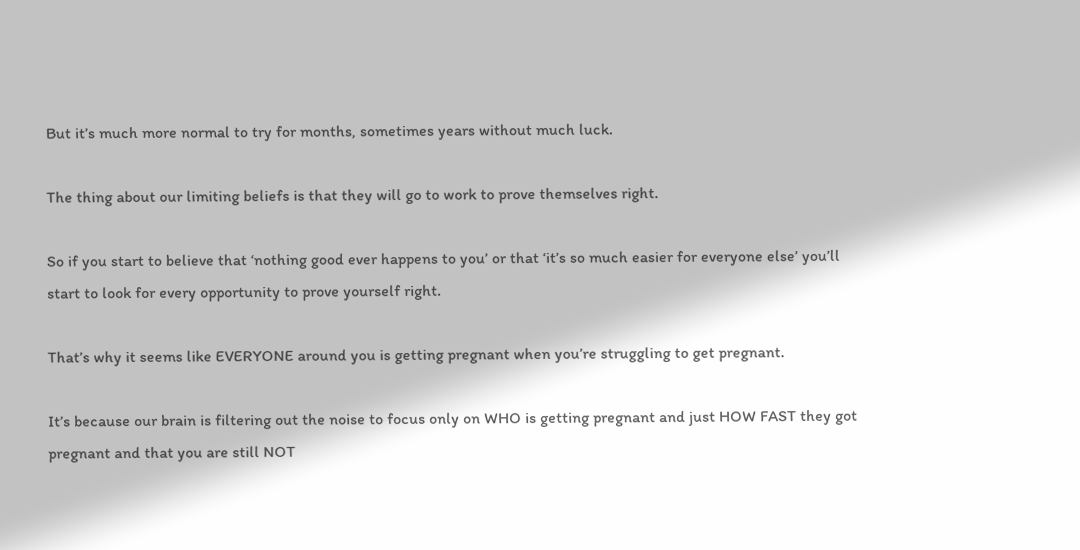But it’s much more normal to try for months, sometimes years without much luck.

The thing about our limiting beliefs is that they will go to work to prove themselves right.

So if you start to believe that ‘nothing good ever happens to you’ or that ‘it’s so much easier for everyone else’ you’ll start to look for every opportunity to prove yourself right.

That’s why it seems like EVERYONE around you is getting pregnant when you’re struggling to get pregnant.

It’s because our brain is filtering out the noise to focus only on WHO is getting pregnant and just HOW FAST they got pregnant and that you are still NOT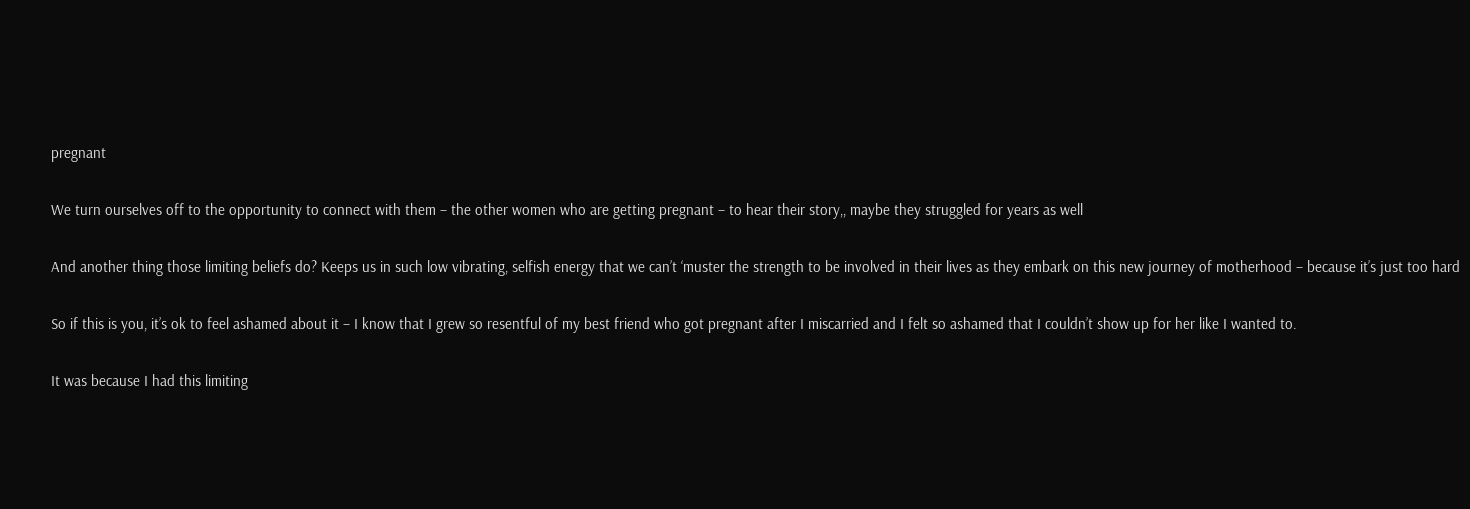pregnant

We turn ourselves off to the opportunity to connect with them – the other women who are getting pregnant – to hear their story,, maybe they struggled for years as well

And another thing those limiting beliefs do? Keeps us in such low vibrating, selfish energy that we can’t ‘muster the strength to be involved in their lives as they embark on this new journey of motherhood – because it’s just too hard

So if this is you, it’s ok to feel ashamed about it – I know that I grew so resentful of my best friend who got pregnant after I miscarried and I felt so ashamed that I couldn’t show up for her like I wanted to.

It was because I had this limiting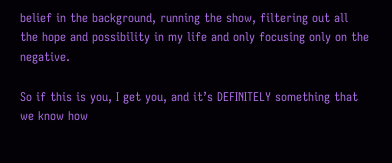belief in the background, running the show, filtering out all the hope and possibility in my life and only focusing only on the negative.

So if this is you, I get you, and it’s DEFINITELY something that we know how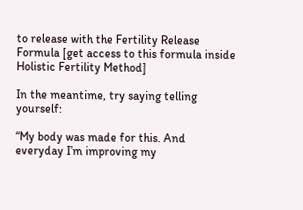to release with the Fertility Release Formula [get access to this formula inside Holistic Fertility Method]

In the meantime, try saying telling yourself:

“My body was made for this. And everyday I’m improving my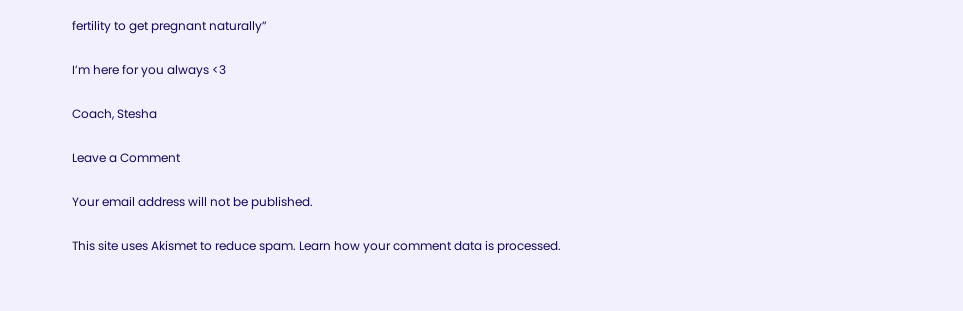fertility to get pregnant naturally”

I’m here for you always <3

Coach, Stesha

Leave a Comment

Your email address will not be published.

This site uses Akismet to reduce spam. Learn how your comment data is processed.